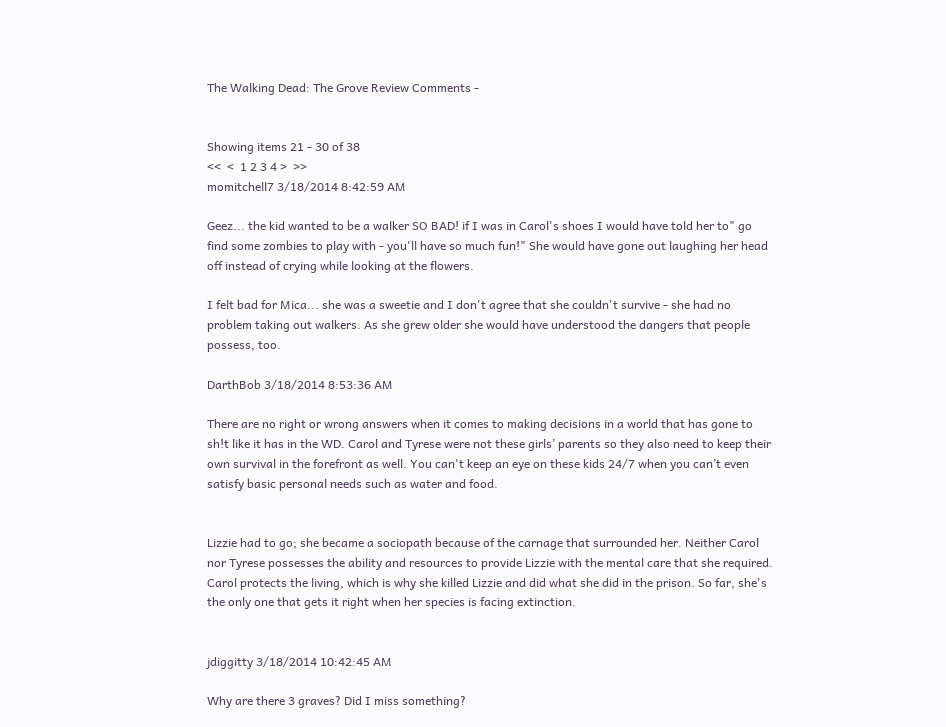The Walking Dead: The Grove Review Comments -


Showing items 21 - 30 of 38
<<  <  1 2 3 4 >  >>
momitchell7 3/18/2014 8:42:59 AM

Geez... the kid wanted to be a walker SO BAD! if I was in Carol's shoes I would have told her to" go find some zombies to play with - you'll have so much fun!" She would have gone out laughing her head off instead of crying while looking at the flowers.

I felt bad for Mica... she was a sweetie and I don't agree that she couldn't survive - she had no problem taking out walkers. As she grew older she would have understood the dangers that people possess, too.

DarthBob 3/18/2014 8:53:36 AM

There are no right or wrong answers when it comes to making decisions in a world that has gone to sh!t like it has in the WD. Carol and Tyrese were not these girls’ parents so they also need to keep their own survival in the forefront as well. You can't keep an eye on these kids 24/7 when you can’t even satisfy basic personal needs such as water and food.


Lizzie had to go; she became a sociopath because of the carnage that surrounded her. Neither Carol nor Tyrese possesses the ability and resources to provide Lizzie with the mental care that she required. Carol protects the living, which is why she killed Lizzie and did what she did in the prison. So far, she's the only one that gets it right when her species is facing extinction.


jdiggitty 3/18/2014 10:42:45 AM

Why are there 3 graves? Did I miss something?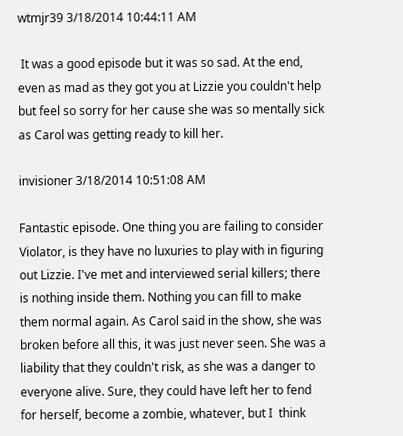wtmjr39 3/18/2014 10:44:11 AM

 It was a good episode but it was so sad. At the end, even as mad as they got you at Lizzie you couldn't help but feel so sorry for her cause she was so mentally sick as Carol was getting ready to kill her.

invisioner 3/18/2014 10:51:08 AM

Fantastic episode. One thing you are failing to consider Violator, is they have no luxuries to play with in figuring out Lizzie. I've met and interviewed serial killers; there is nothing inside them. Nothing you can fill to make them normal again. As Carol said in the show, she was broken before all this, it was just never seen. She was a liability that they couldn't risk, as she was a danger to everyone alive. Sure, they could have left her to fend for herself, become a zombie, whatever, but I  think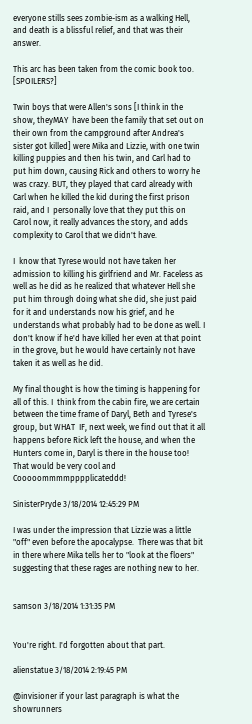everyone stills sees zombie-ism as a walking Hell, and death is a blissful relief, and that was their answer.

This arc has been taken from the comic book too. [SPOILERS?]

Twin boys that were Allen's sons [I think in the show, theyMAY  have been the family that set out on their own from the campground after Andrea's sister got killed] were Mika and Lizzie, with one twin killing puppies and then his twin, and Carl had to put him down, causing Rick and others to worry he was crazy. BUT, they played that card already with Carl when he killed the kid during the first prison raid, and I  personally love that they put this on Carol now, it really advances the story, and adds complexity to Carol that we didn't have.

I  know that Tyrese would not have taken her admission to killing his girlfriend and Mr. Faceless as well as he did as he realized that whatever Hell she put him through doing what she did, she just paid for it and understands now his grief, and he understands what probably had to be done as well. I  don't know if he'd have killed her even at that point in the grove, but he would have certainly not have taken it as well as he did.

My final thought is how the timing is happening for all of this. I  think from the cabin fire, we are certain between the time frame of Daryl, Beth and Tyrese's group, but WHAT  IF, next week, we find out that it all happens before Rick left the house, and when the Hunters come in, Daryl is there in the house too! That would be very cool and Cooooommmmpppplicateddd!

SinisterPryde 3/18/2014 12:45:29 PM

I was under the impression that Lizzie was a little "off" even before the apocalypse.  There was that bit in there where Mika tells her to "look at the floers" suggesting that these rages are nothing new to her.


samson 3/18/2014 1:31:35 PM


You're right. I'd forgotten about that part.

alienstatue 3/18/2014 2:19:45 PM

@invisioner if your last paragraph is what the showrunners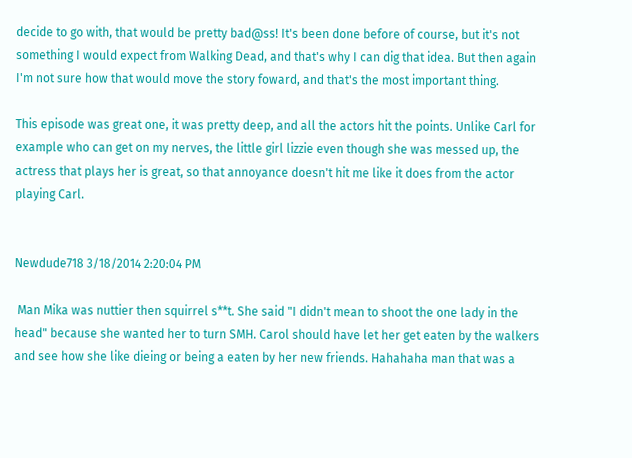decide to go with, that would be pretty bad@ss! It's been done before of course, but it's not something I would expect from Walking Dead, and that's why I can dig that idea. But then again I'm not sure how that would move the story foward, and that's the most important thing.

This episode was great one, it was pretty deep, and all the actors hit the points. Unlike Carl for example who can get on my nerves, the little girl lizzie even though she was messed up, the actress that plays her is great, so that annoyance doesn't hit me like it does from the actor playing Carl.


Newdude718 3/18/2014 2:20:04 PM

 Man Mika was nuttier then squirrel s**t. She said "I didn't mean to shoot the one lady in the head" because she wanted her to turn SMH. Carol should have let her get eaten by the walkers and see how she like dieing or being a eaten by her new friends. Hahahaha man that was a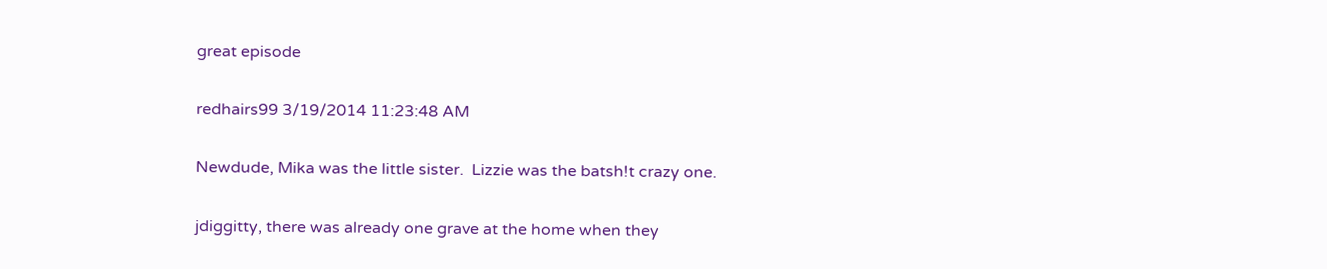great episode

redhairs99 3/19/2014 11:23:48 AM

Newdude, Mika was the little sister.  Lizzie was the batsh!t crazy one.

jdiggitty, there was already one grave at the home when they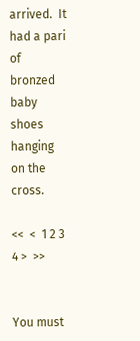arrived.  It had a pari of bronzed baby shoes hanging on the cross.

<<  <  1 2 3 4 >  >>


You must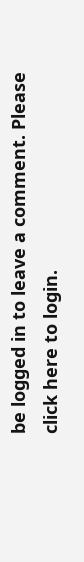be logged in to leave a comment. Please click here to login.